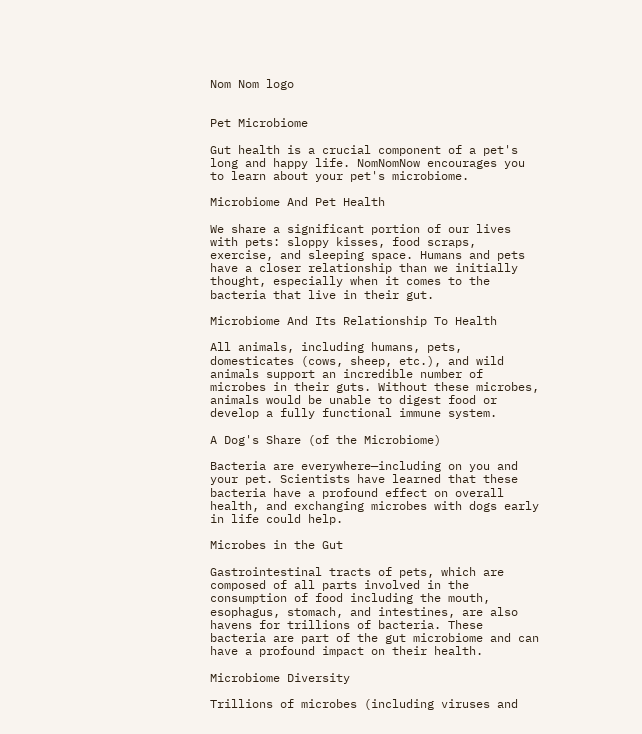Nom Nom logo


Pet Microbiome

Gut health is a crucial component of a pet's long and happy life. NomNomNow encourages you to learn about your pet's microbiome.

Microbiome And Pet Health

We share a significant portion of our lives with pets: sloppy kisses, food scraps, exercise, and sleeping space. Humans and pets have a closer relationship than we initially thought, especially when it comes to the bacteria that live in their gut.

Microbiome And Its Relationship To Health

All animals, including humans, pets, domesticates (cows, sheep, etc.), and wild animals support an incredible number of microbes in their guts. Without these microbes, animals would be unable to digest food or develop a fully functional immune system.

A Dog's Share (of the Microbiome)

Bacteria are everywhere—including on you and your pet. Scientists have learned that these bacteria have a profound effect on overall health, and exchanging microbes with dogs early in life could help.

Microbes in the Gut

Gastrointestinal tracts of pets, which are composed of all parts involved in the consumption of food including the mouth, esophagus, stomach, and intestines, are also havens for trillions of bacteria. These bacteria are part of the gut microbiome and can have a profound impact on their health.

Microbiome Diversity

Trillions of microbes (including viruses and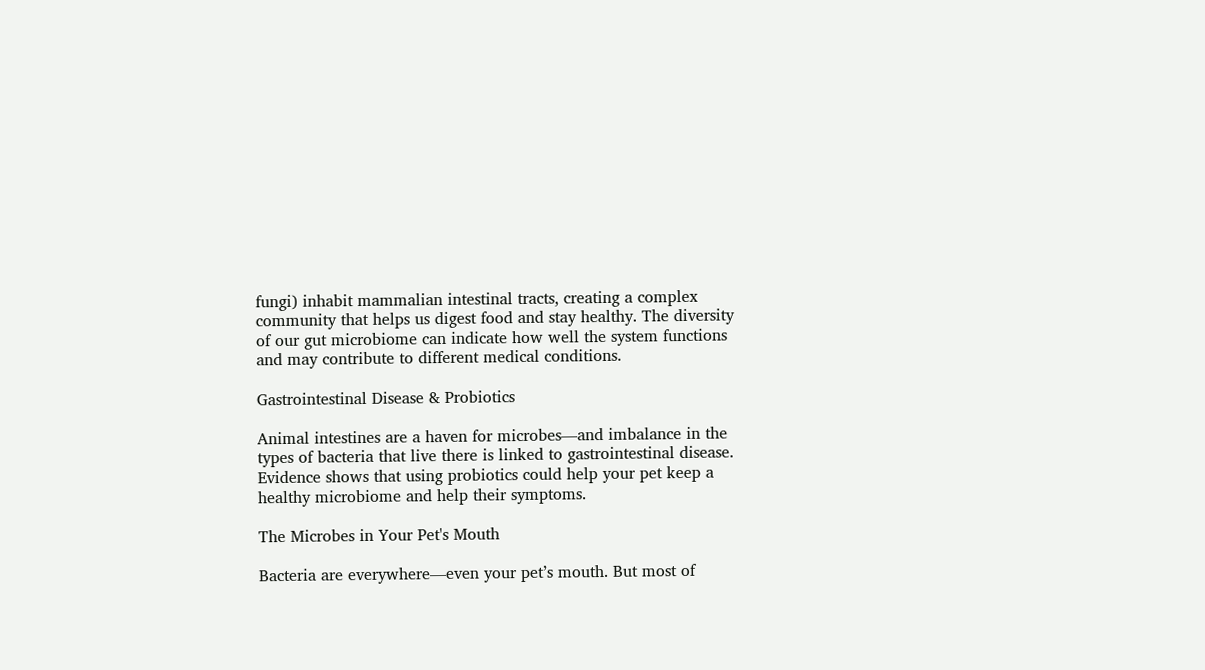fungi) inhabit mammalian intestinal tracts, creating a complex community that helps us digest food and stay healthy. The diversity of our gut microbiome can indicate how well the system functions and may contribute to different medical conditions.

Gastrointestinal Disease & Probiotics

Animal intestines are a haven for microbes—and imbalance in the types of bacteria that live there is linked to gastrointestinal disease. Evidence shows that using probiotics could help your pet keep a healthy microbiome and help their symptoms.

The Microbes in Your Pet's Mouth

Bacteria are everywhere—even your pet’s mouth. But most of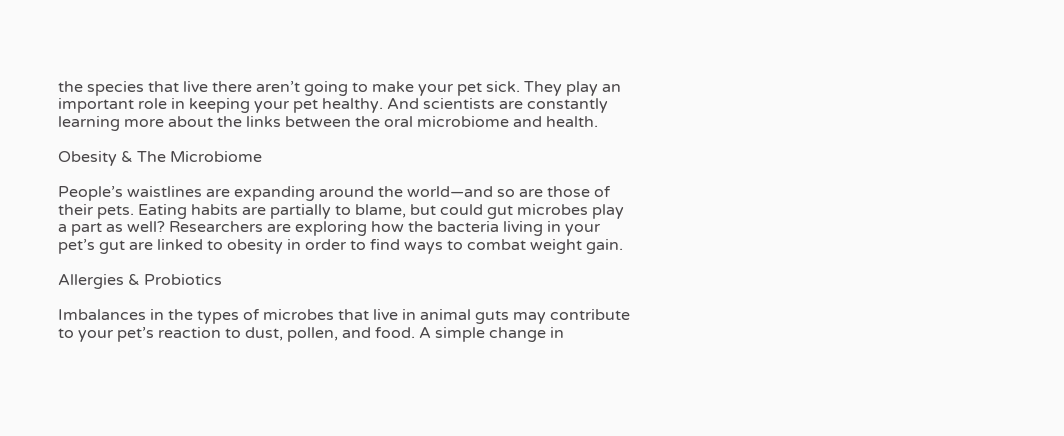the species that live there aren’t going to make your pet sick. They play an important role in keeping your pet healthy. And scientists are constantly learning more about the links between the oral microbiome and health.

Obesity & The Microbiome

People’s waistlines are expanding around the world—and so are those of their pets. Eating habits are partially to blame, but could gut microbes play a part as well? Researchers are exploring how the bacteria living in your pet’s gut are linked to obesity in order to find ways to combat weight gain.

Allergies & Probiotics

Imbalances in the types of microbes that live in animal guts may contribute to your pet’s reaction to dust, pollen, and food. A simple change in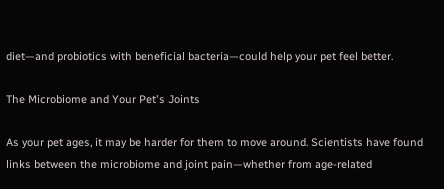diet—and probiotics with beneficial bacteria—could help your pet feel better.

The Microbiome and Your Pet's Joints

As your pet ages, it may be harder for them to move around. Scientists have found links between the microbiome and joint pain—whether from age-related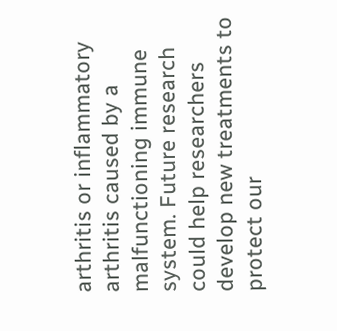arthritis or inflammatory arthritis caused by a malfunctioning immune system. Future research could help researchers develop new treatments to protect our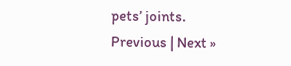pets’ joints.
Previous | Next »